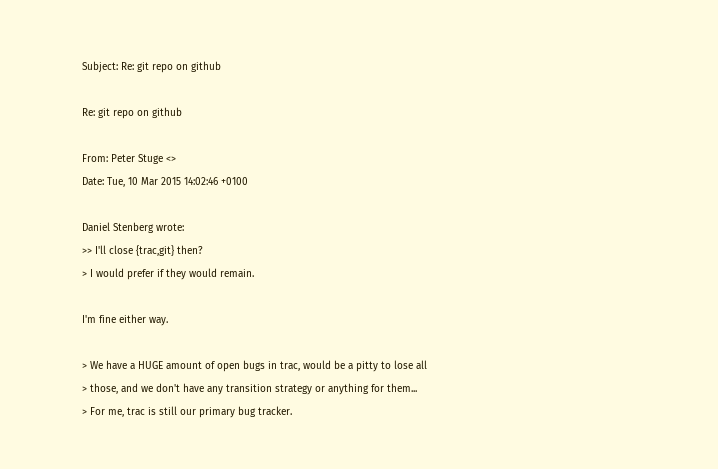Subject: Re: git repo on github

Re: git repo on github

From: Peter Stuge <>
Date: Tue, 10 Mar 2015 14:02:46 +0100

Daniel Stenberg wrote:
>> I'll close {trac,git} then?
> I would prefer if they would remain.

I'm fine either way.

> We have a HUGE amount of open bugs in trac, would be a pitty to lose all
> those, and we don't have any transition strategy or anything for them...
> For me, trac is still our primary bug tracker.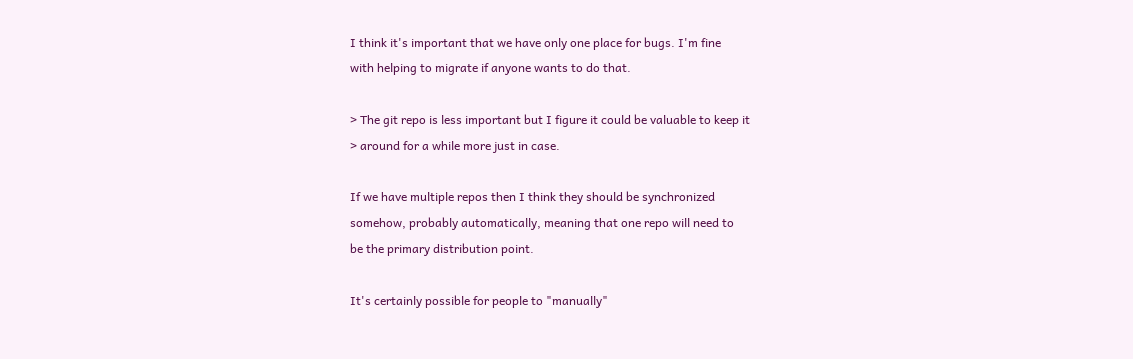I think it's important that we have only one place for bugs. I'm fine
with helping to migrate if anyone wants to do that.

> The git repo is less important but I figure it could be valuable to keep it
> around for a while more just in case.

If we have multiple repos then I think they should be synchronized
somehow, probably automatically, meaning that one repo will need to
be the primary distribution point.

It's certainly possible for people to "manually"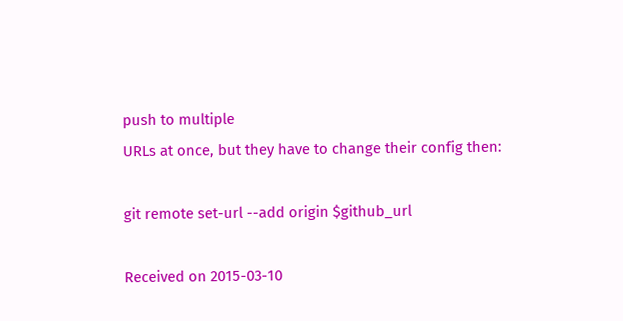push to multiple
URLs at once, but they have to change their config then:

git remote set-url --add origin $github_url

Received on 2015-03-10